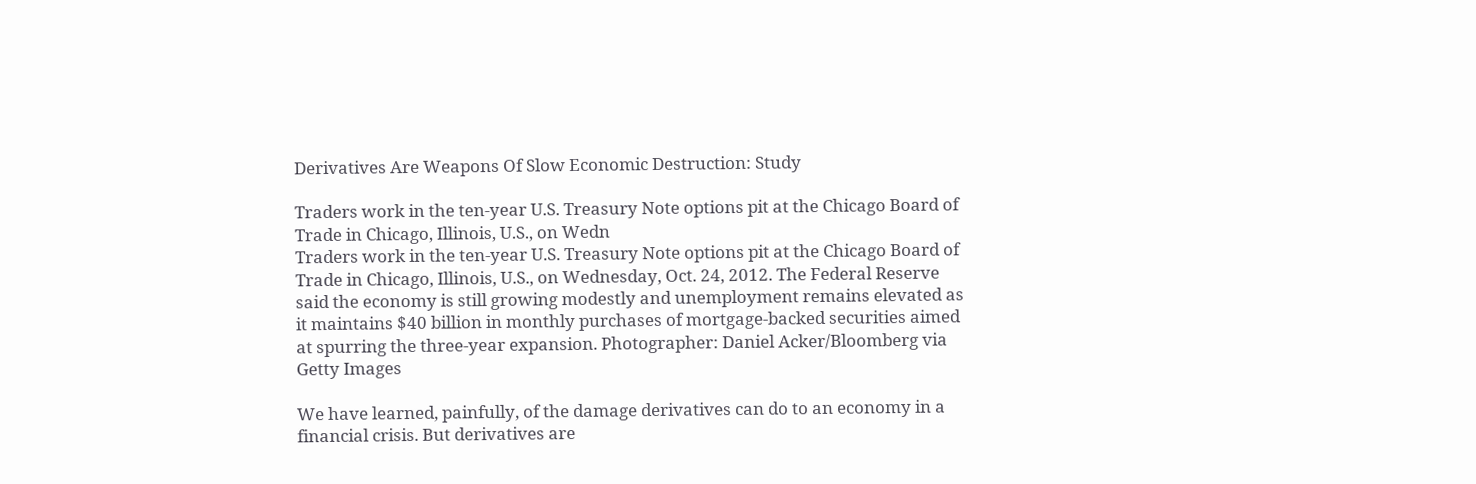Derivatives Are Weapons Of Slow Economic Destruction: Study

Traders work in the ten-year U.S. Treasury Note options pit at the Chicago Board of Trade in Chicago, Illinois, U.S., on Wedn
Traders work in the ten-year U.S. Treasury Note options pit at the Chicago Board of Trade in Chicago, Illinois, U.S., on Wednesday, Oct. 24, 2012. The Federal Reserve said the economy is still growing modestly and unemployment remains elevated as it maintains $40 billion in monthly purchases of mortgage-backed securities aimed at spurring the three-year expansion. Photographer: Daniel Acker/Bloomberg via Getty Images

We have learned, painfully, of the damage derivatives can do to an economy in a financial crisis. But derivatives are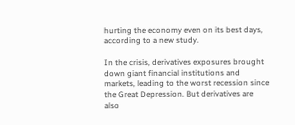hurting the economy even on its best days, according to a new study.

In the crisis, derivatives exposures brought down giant financial institutions and markets, leading to the worst recession since the Great Depression. But derivatives are also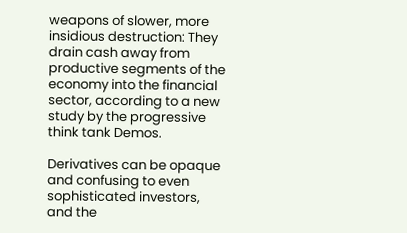weapons of slower, more insidious destruction: They drain cash away from productive segments of the economy into the financial sector, according to a new study by the progressive think tank Demos.

Derivatives can be opaque and confusing to even sophisticated investors, and the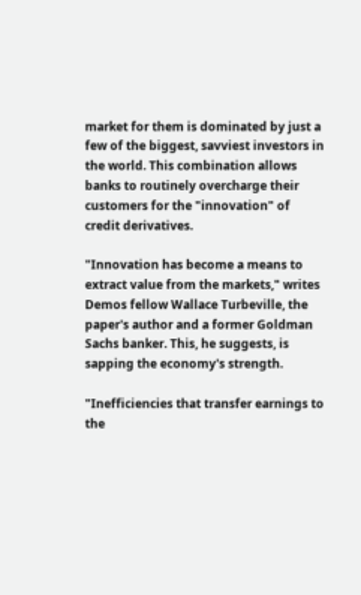market for them is dominated by just a few of the biggest, savviest investors in the world. This combination allows banks to routinely overcharge their customers for the "innovation" of credit derivatives.

"Innovation has become a means to extract value from the markets," writes Demos fellow Wallace Turbeville, the paper's author and a former Goldman Sachs banker. This, he suggests, is sapping the economy's strength.

"Inefficiencies that transfer earnings to the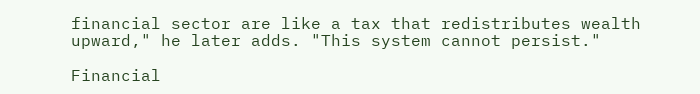financial sector are like a tax that redistributes wealth upward," he later adds. "This system cannot persist."

Financial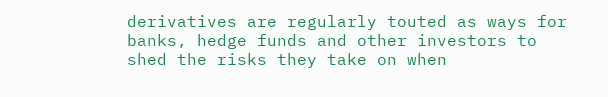derivatives are regularly touted as ways for banks, hedge funds and other investors to shed the risks they take on when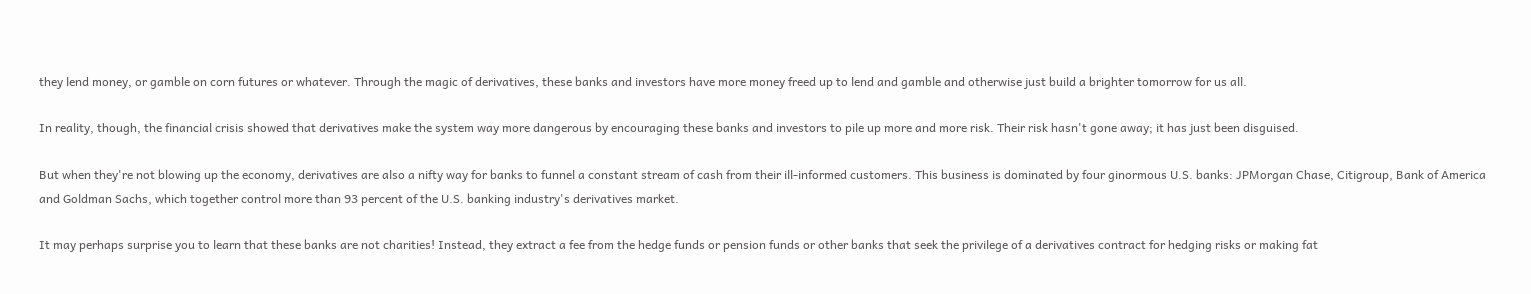they lend money, or gamble on corn futures or whatever. Through the magic of derivatives, these banks and investors have more money freed up to lend and gamble and otherwise just build a brighter tomorrow for us all.

In reality, though, the financial crisis showed that derivatives make the system way more dangerous by encouraging these banks and investors to pile up more and more risk. Their risk hasn't gone away; it has just been disguised.

But when they're not blowing up the economy, derivatives are also a nifty way for banks to funnel a constant stream of cash from their ill-informed customers. This business is dominated by four ginormous U.S. banks: JPMorgan Chase, Citigroup, Bank of America and Goldman Sachs, which together control more than 93 percent of the U.S. banking industry's derivatives market.

It may perhaps surprise you to learn that these banks are not charities! Instead, they extract a fee from the hedge funds or pension funds or other banks that seek the privilege of a derivatives contract for hedging risks or making fat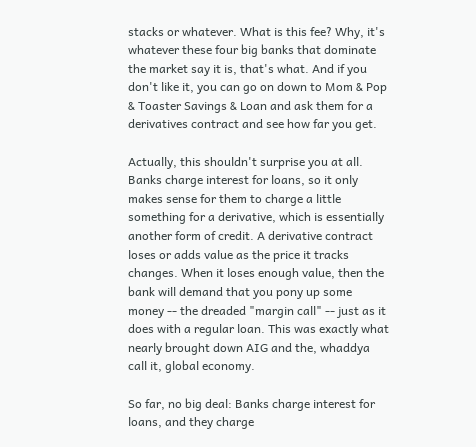stacks or whatever. What is this fee? Why, it's whatever these four big banks that dominate the market say it is, that's what. And if you don't like it, you can go on down to Mom & Pop & Toaster Savings & Loan and ask them for a derivatives contract and see how far you get.

Actually, this shouldn't surprise you at all. Banks charge interest for loans, so it only makes sense for them to charge a little something for a derivative, which is essentially another form of credit. A derivative contract loses or adds value as the price it tracks changes. When it loses enough value, then the bank will demand that you pony up some money -- the dreaded "margin call" -- just as it does with a regular loan. This was exactly what nearly brought down AIG and the, whaddya call it, global economy.

So far, no big deal: Banks charge interest for loans, and they charge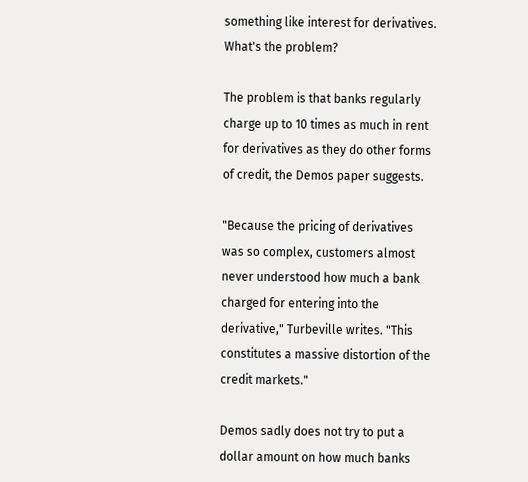something like interest for derivatives. What's the problem?

The problem is that banks regularly charge up to 10 times as much in rent for derivatives as they do other forms of credit, the Demos paper suggests.

"Because the pricing of derivatives was so complex, customers almost never understood how much a bank charged for entering into the derivative," Turbeville writes. "This constitutes a massive distortion of the credit markets."

Demos sadly does not try to put a dollar amount on how much banks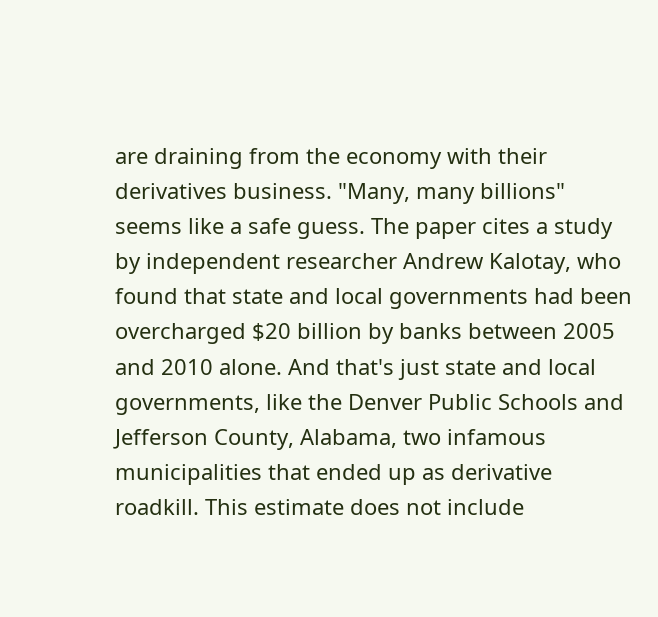are draining from the economy with their derivatives business. "Many, many billions" seems like a safe guess. The paper cites a study by independent researcher Andrew Kalotay, who found that state and local governments had been overcharged $20 billion by banks between 2005 and 2010 alone. And that's just state and local governments, like the Denver Public Schools and Jefferson County, Alabama, two infamous municipalities that ended up as derivative roadkill. This estimate does not include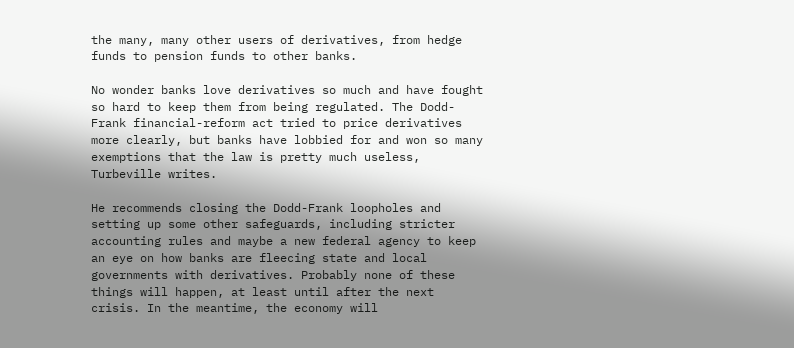the many, many other users of derivatives, from hedge funds to pension funds to other banks.

No wonder banks love derivatives so much and have fought so hard to keep them from being regulated. The Dodd-Frank financial-reform act tried to price derivatives more clearly, but banks have lobbied for and won so many exemptions that the law is pretty much useless, Turbeville writes.

He recommends closing the Dodd-Frank loopholes and setting up some other safeguards, including stricter accounting rules and maybe a new federal agency to keep an eye on how banks are fleecing state and local governments with derivatives. Probably none of these things will happen, at least until after the next crisis. In the meantime, the economy will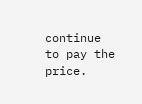continue to pay the price.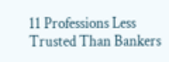11 Professions Less Trusted Than Bankers